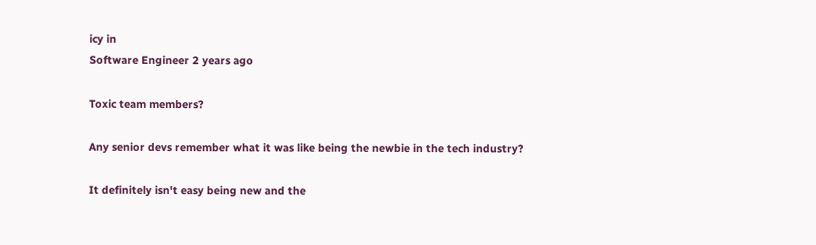icy in
Software Engineer 2 years ago

Toxic team members?

Any senior devs remember what it was like being the newbie in the tech industry?

It definitely isn't easy being new and the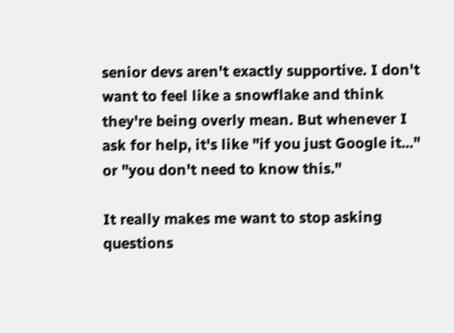senior devs aren't exactly supportive. I don't want to feel like a snowflake and think they're being overly mean. But whenever I ask for help, it's like "if you just Google it..." or "you don't need to know this."

It really makes me want to stop asking questions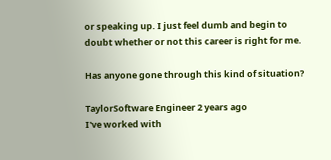or speaking up. I just feel dumb and begin to doubt whether or not this career is right for me.

Has anyone gone through this kind of situation?

TaylorSoftware Engineer 2 years ago
I've worked with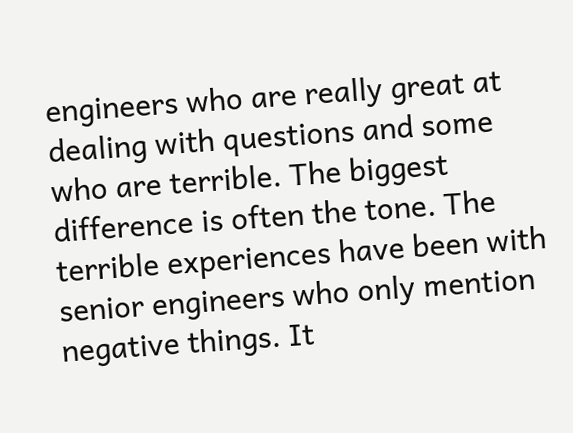engineers who are really great at dealing with questions and some who are terrible. The biggest difference is often the tone. The terrible experiences have been with senior engineers who only mention negative things. It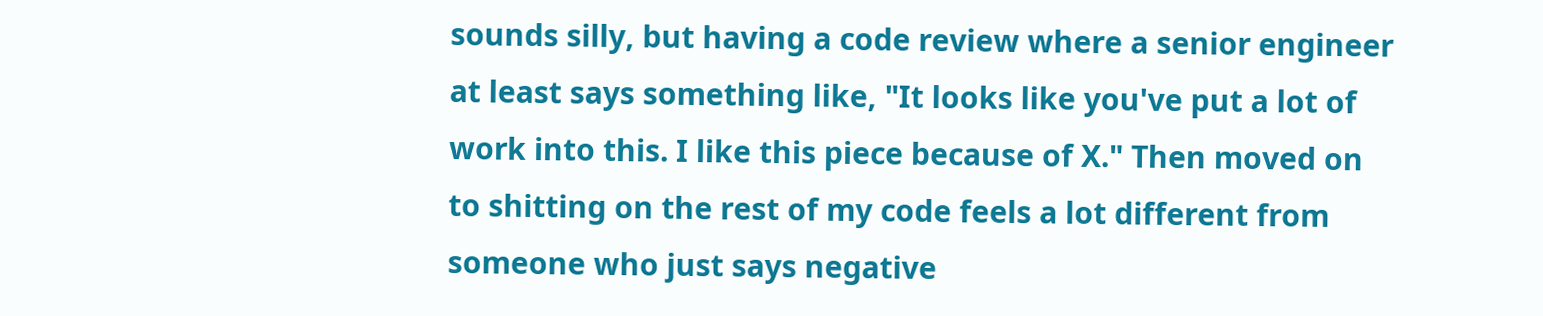sounds silly, but having a code review where a senior engineer at least says something like, "It looks like you've put a lot of work into this. I like this piece because of X." Then moved on to shitting on the rest of my code feels a lot different from someone who just says negative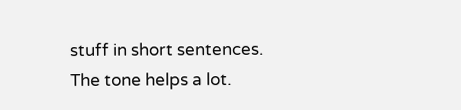stuff in short sentences. The tone helps a lot.